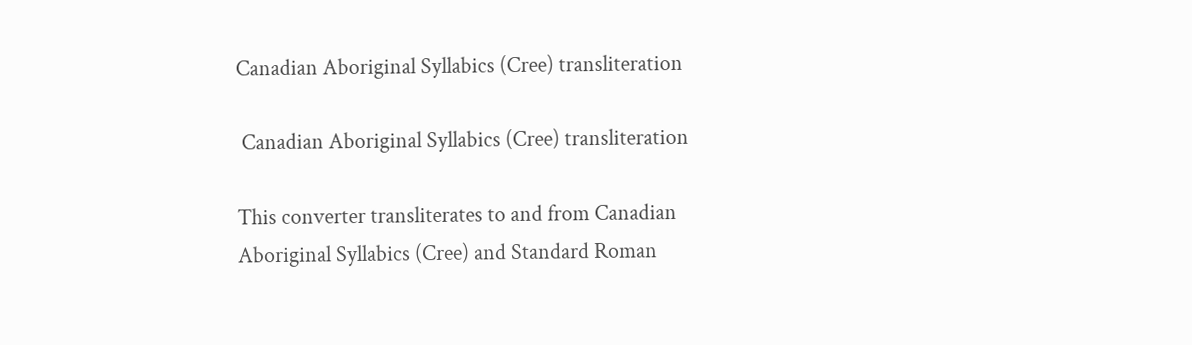Canadian Aboriginal Syllabics (Cree) transliteration

 Canadian Aboriginal Syllabics (Cree) transliteration

This converter transliterates to and from Canadian Aboriginal Syllabics (Cree) and Standard Roman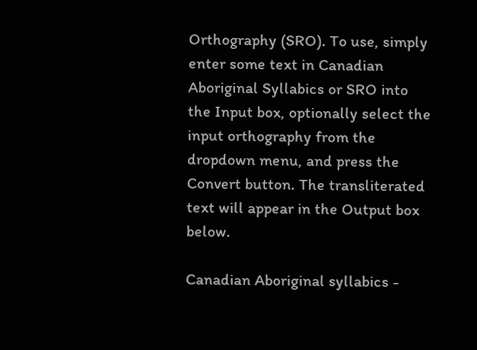Orthography (SRO). To use, simply enter some text in Canadian Aboriginal Syllabics or SRO into the Input box, optionally select the input orthography from the dropdown menu, and press the Convert button. The transliterated text will appear in the Output box below.

Canadian Aboriginal syllabics -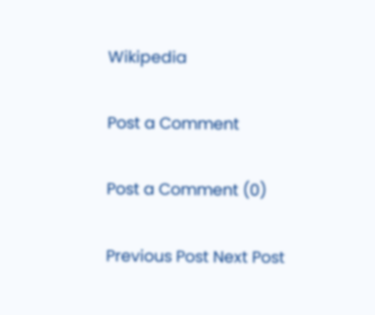Wikipedia

Post a Comment

Post a Comment (0)

Previous Post Next Post